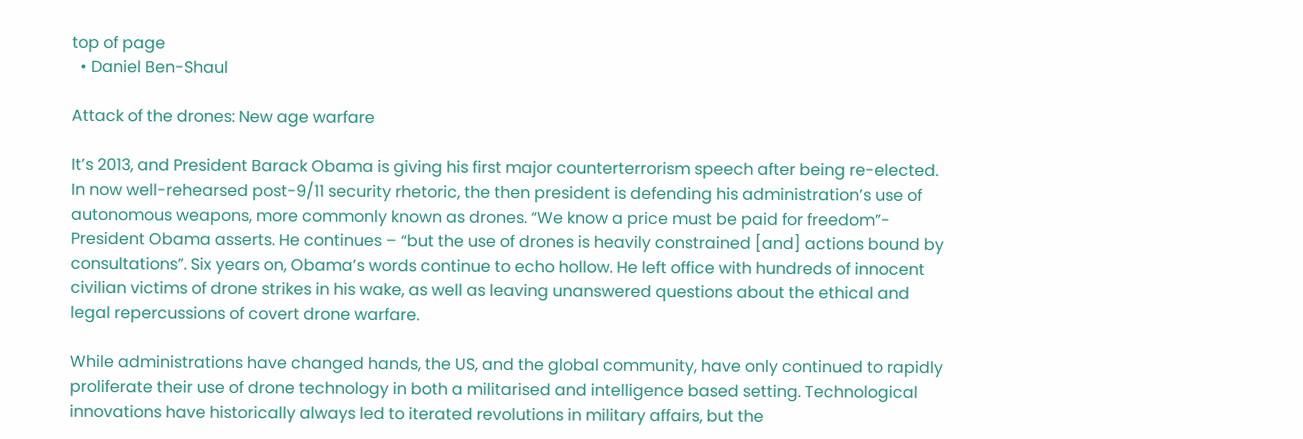top of page
  • Daniel Ben-Shaul

Attack of the drones: New age warfare

It’s 2013, and President Barack Obama is giving his first major counterterrorism speech after being re-elected. In now well-rehearsed post-9/11 security rhetoric, the then president is defending his administration’s use of autonomous weapons, more commonly known as drones. “We know a price must be paid for freedom”- President Obama asserts. He continues – “but the use of drones is heavily constrained [and] actions bound by consultations”. Six years on, Obama’s words continue to echo hollow. He left office with hundreds of innocent civilian victims of drone strikes in his wake, as well as leaving unanswered questions about the ethical and legal repercussions of covert drone warfare.

While administrations have changed hands, the US, and the global community, have only continued to rapidly proliferate their use of drone technology in both a militarised and intelligence based setting. Technological innovations have historically always led to iterated revolutions in military affairs, but the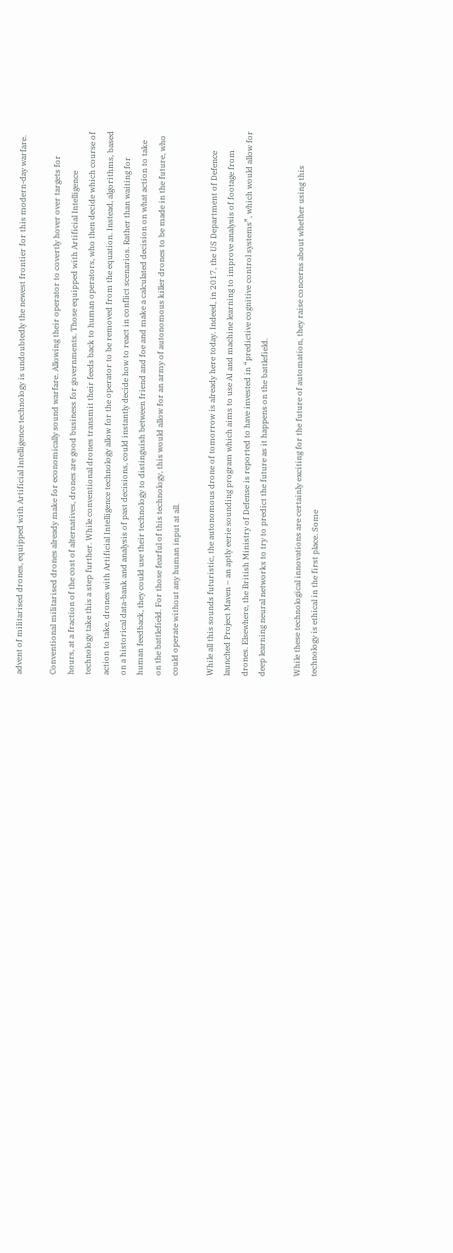advent of militarised drones, equipped with Artificial Intelligence technology is undoubtedly the newest frontier for this modern-day warfare.

Conventional militarised drones already make for economically sound warfare. Allowing their operator to covertly hover over targets for hours, at a fraction of the cost of alternatives, drones are good business for governments. Those equipped with Artificial Intelligence technology take this a step further. While conventional drones transmit their feeds back to human operators, who then decide which course of action to take, drones with Artificial Intelligence technology allow for the operator to be removed from the equation. Instead, algorithms, based on a historical data-bank and analysis of past decisions, could instantly decide how to react in conflict scenarios. Rather than waiting for human feedback, they could use their technology to distinguish between friend and foe and make a calculated decision on what action to take on the battlefield. For those fearful of this technology, this would allow for an army of autonomous killer drones to be made in the future, who could operate without any human input at all.

While all this sounds futuristic, the autonomous drone of tomorrow is already here today. Indeed, in 2017, the US Department of Defence launched Project Maven – an aptly eerie sounding program which aims to use AI and machine learning to improve analysis of footage from drones. Elsewhere, the British Ministry of Defense is reported to have invested in “predictive cognitive control systems”, which would allow for deep learning neural networks to try to predict the future as it happens on the battlefield.

While these technological innovations are certainly exciting for the future of automation, they raise concerns about whether using this technology is ethical in the first place. Some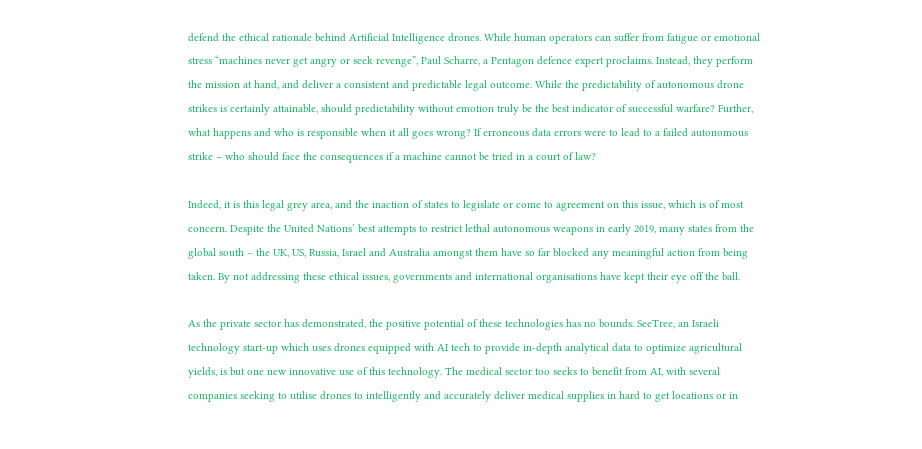defend the ethical rationale behind Artificial Intelligence drones. While human operators can suffer from fatigue or emotional stress “machines never get angry or seek revenge”, Paul Scharre, a Pentagon defence expert proclaims. Instead, they perform the mission at hand, and deliver a consistent and predictable legal outcome. While the predictability of autonomous drone strikes is certainly attainable, should predictability without emotion truly be the best indicator of successful warfare? Further, what happens and who is responsible when it all goes wrong? If erroneous data errors were to lead to a failed autonomous strike – who should face the consequences if a machine cannot be tried in a court of law?

Indeed, it is this legal grey area, and the inaction of states to legislate or come to agreement on this issue, which is of most concern. Despite the United Nations’ best attempts to restrict lethal autonomous weapons in early 2019, many states from the global south – the UK, US, Russia, Israel and Australia amongst them have so far blocked any meaningful action from being taken. By not addressing these ethical issues, governments and international organisations have kept their eye off the ball.

As the private sector has demonstrated, the positive potential of these technologies has no bounds. SeeTree, an Israeli technology start-up which uses drones equipped with AI tech to provide in-depth analytical data to optimize agricultural yields, is but one new innovative use of this technology. The medical sector too seeks to benefit from AI, with several companies seeking to utilise drones to intelligently and accurately deliver medical supplies in hard to get locations or in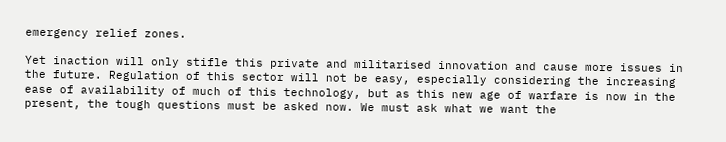emergency relief zones.

Yet inaction will only stifle this private and militarised innovation and cause more issues in the future. Regulation of this sector will not be easy, especially considering the increasing ease of availability of much of this technology, but as this new age of warfare is now in the present, the tough questions must be asked now. We must ask what we want the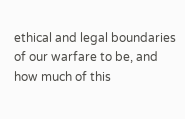ethical and legal boundaries of our warfare to be, and how much of this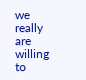we really are willing to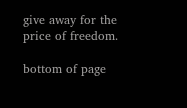give away for the price of freedom.

bottom of page